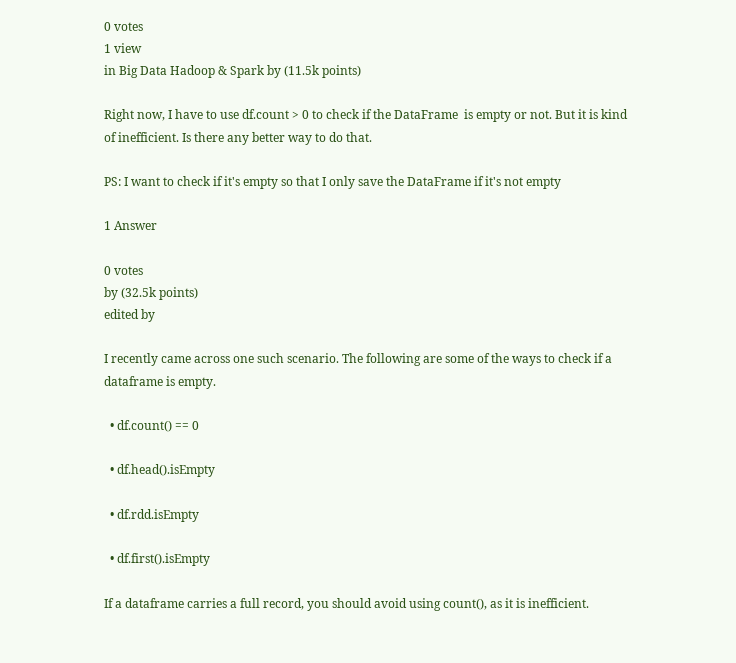0 votes
1 view
in Big Data Hadoop & Spark by (11.5k points)

Right now, I have to use df.count > 0 to check if the DataFrame  is empty or not. But it is kind of inefficient. Is there any better way to do that.

PS: I want to check if it's empty so that I only save the DataFrame if it's not empty

1 Answer

0 votes
by (32.5k points)
edited by

I recently came across one such scenario. The following are some of the ways to check if a dataframe is empty.

  • df.count() == 0

  • df.head().isEmpty

  • df.rdd.isEmpty

  • df.first().isEmpty

If a dataframe carries a full record, you should avoid using count(), as it is inefficient.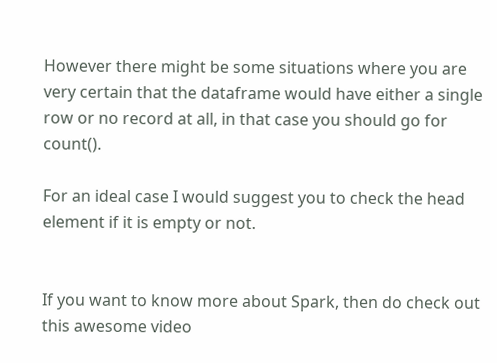However there might be some situations where you are very certain that the dataframe would have either a single row or no record at all, in that case you should go for count().

For an ideal case I would suggest you to check the head element if it is empty or not.


If you want to know more about Spark, then do check out this awesome video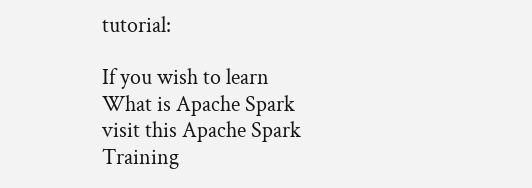tutorial:

If you wish to learn What is Apache Spark visit this Apache Spark Training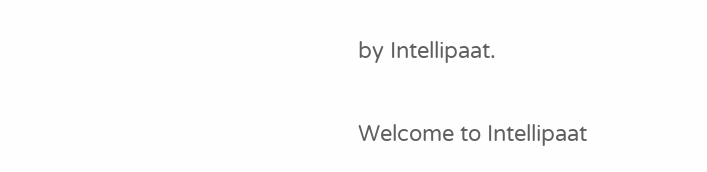by Intellipaat.

Welcome to Intellipaat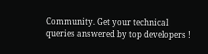Community. Get your technical queries answered by top developers !